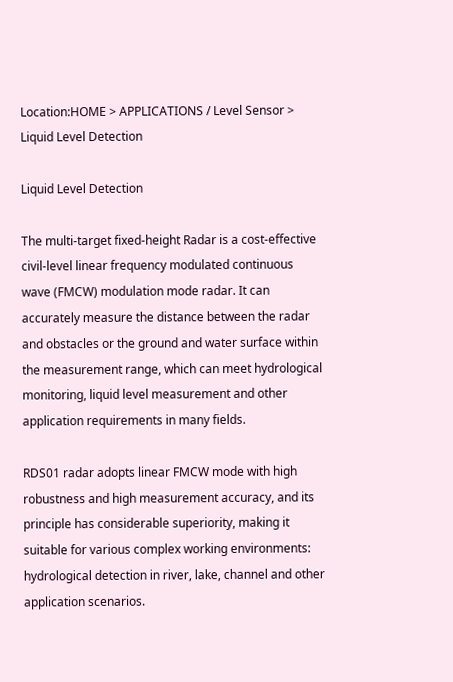Location:HOME > APPLICATIONS / Level Sensor > Liquid Level Detection

Liquid Level Detection

The multi-target fixed-height Radar is a cost-effective civil-level linear frequency modulated continuous wave (FMCW) modulation mode radar. It can accurately measure the distance between the radar and obstacles or the ground and water surface within the measurement range, which can meet hydrological monitoring, liquid level measurement and other application requirements in many fields.

RDS01 radar adopts linear FMCW mode with high robustness and high measurement accuracy, and its principle has considerable superiority, making it suitable for various complex working environments: hydrological detection in river, lake, channel and other application scenarios.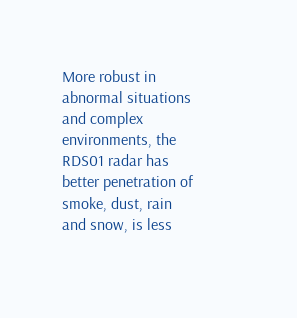More robust in abnormal situations and complex environments, the RDS01 radar has better penetration of smoke, dust, rain and snow, is less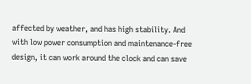affected by weather, and has high stability. And with low power consumption and maintenance-free design, it can work around the clock and can save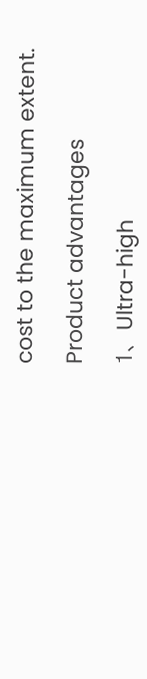cost to the maximum extent.

Product advantages

1、Ultra-high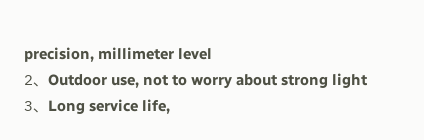precision, millimeter level
2、Outdoor use, not to worry about strong light
3、Long service life,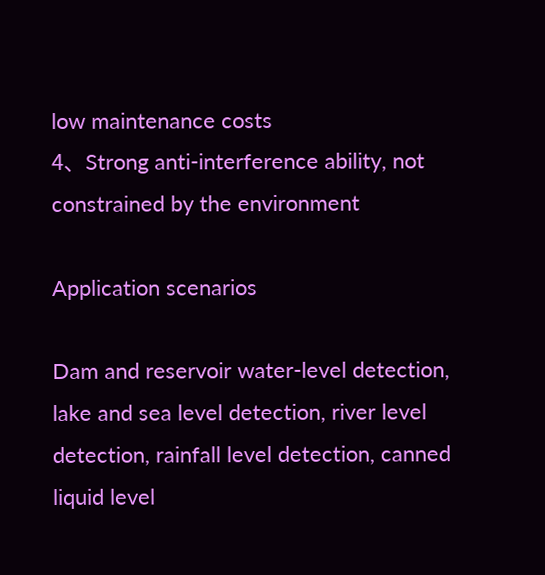low maintenance costs
4、Strong anti-interference ability, not constrained by the environment

Application scenarios

Dam and reservoir water-level detection, lake and sea level detection, river level detection, rainfall level detection, canned liquid level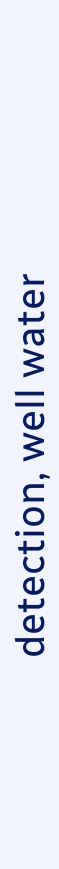detection, well water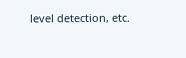level detection, etc.